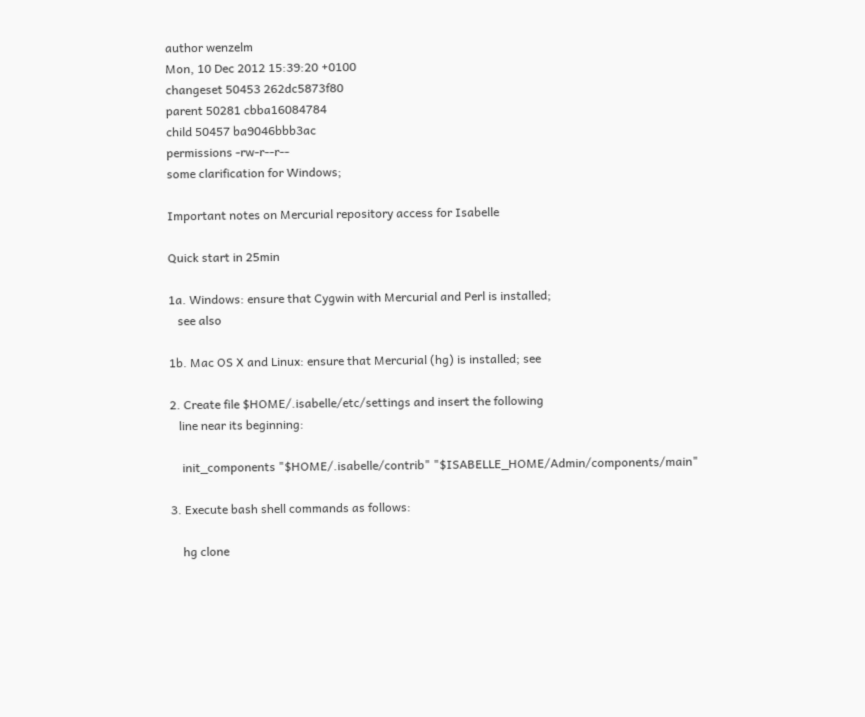author wenzelm
Mon, 10 Dec 2012 15:39:20 +0100
changeset 50453 262dc5873f80
parent 50281 cbba16084784
child 50457 ba9046bbb3ac
permissions -rw-r--r--
some clarification for Windows;

Important notes on Mercurial repository access for Isabelle

Quick start in 25min

1a. Windows: ensure that Cygwin with Mercurial and Perl is installed;
   see also

1b. Mac OS X and Linux: ensure that Mercurial (hg) is installed; see

2. Create file $HOME/.isabelle/etc/settings and insert the following
   line near its beginning:

    init_components "$HOME/.isabelle/contrib" "$ISABELLE_HOME/Admin/components/main"

3. Execute bash shell commands as follows:

    hg clone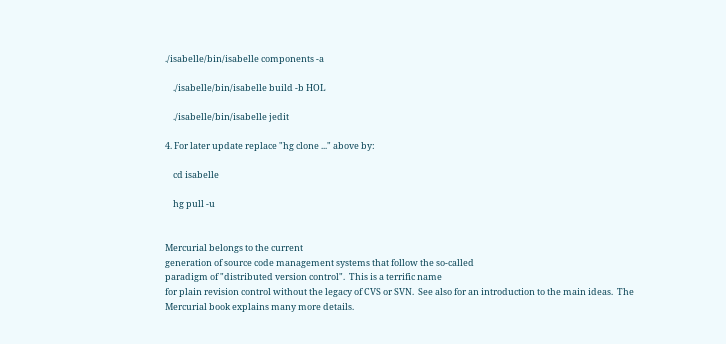./isabelle/bin/isabelle components -a

    ./isabelle/bin/isabelle build -b HOL

    ./isabelle/bin/isabelle jedit

4. For later update replace "hg clone ..." above by:

    cd isabelle

    hg pull -u


Mercurial belongs to the current
generation of source code management systems that follow the so-called
paradigm of "distributed version control".  This is a terrific name
for plain revision control without the legacy of CVS or SVN.  See also for an introduction to the main ideas.  The
Mercurial book explains many more details.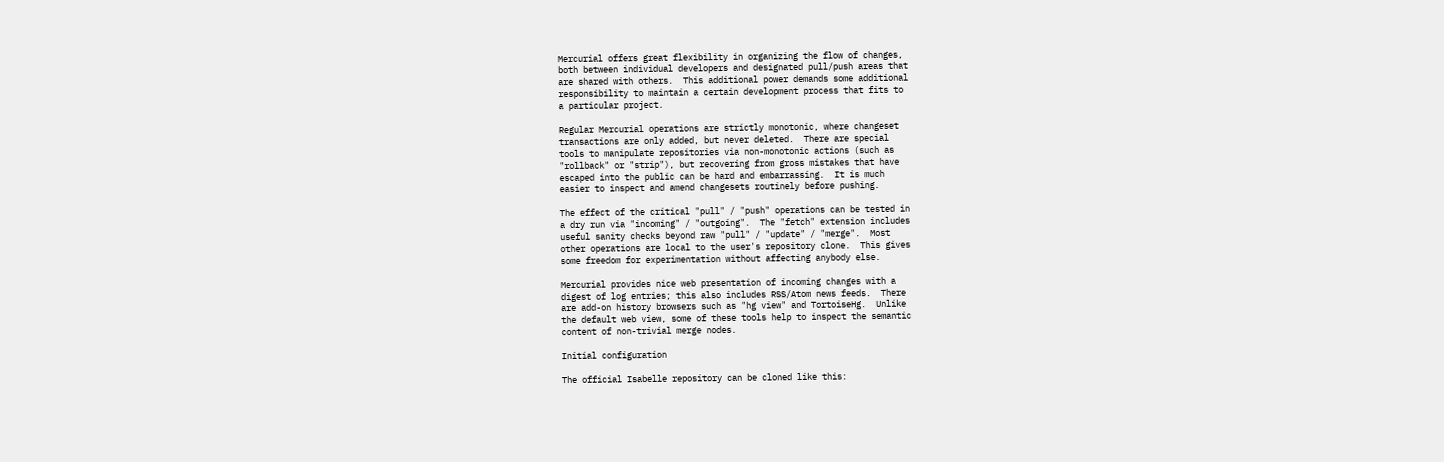Mercurial offers great flexibility in organizing the flow of changes,
both between individual developers and designated pull/push areas that
are shared with others.  This additional power demands some additional
responsibility to maintain a certain development process that fits to
a particular project.

Regular Mercurial operations are strictly monotonic, where changeset
transactions are only added, but never deleted.  There are special
tools to manipulate repositories via non-monotonic actions (such as
"rollback" or "strip"), but recovering from gross mistakes that have
escaped into the public can be hard and embarrassing.  It is much
easier to inspect and amend changesets routinely before pushing.

The effect of the critical "pull" / "push" operations can be tested in
a dry run via "incoming" / "outgoing".  The "fetch" extension includes
useful sanity checks beyond raw "pull" / "update" / "merge".  Most
other operations are local to the user's repository clone.  This gives
some freedom for experimentation without affecting anybody else.

Mercurial provides nice web presentation of incoming changes with a
digest of log entries; this also includes RSS/Atom news feeds.  There
are add-on history browsers such as "hg view" and TortoiseHg.  Unlike
the default web view, some of these tools help to inspect the semantic
content of non-trivial merge nodes.

Initial configuration

The official Isabelle repository can be cloned like this: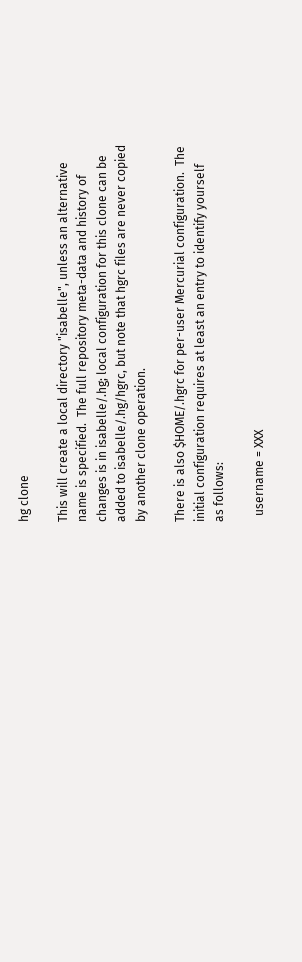hg clone

This will create a local directory "isabelle", unless an alternative
name is specified.  The full repository meta-data and history of
changes is in isabelle/.hg; local configuration for this clone can be
added to isabelle/.hg/hgrc, but note that hgrc files are never copied
by another clone operation.

There is also $HOME/.hgrc for per-user Mercurial configuration.  The
initial configuration requires at least an entry to identify yourself
as follows:

  username = XXX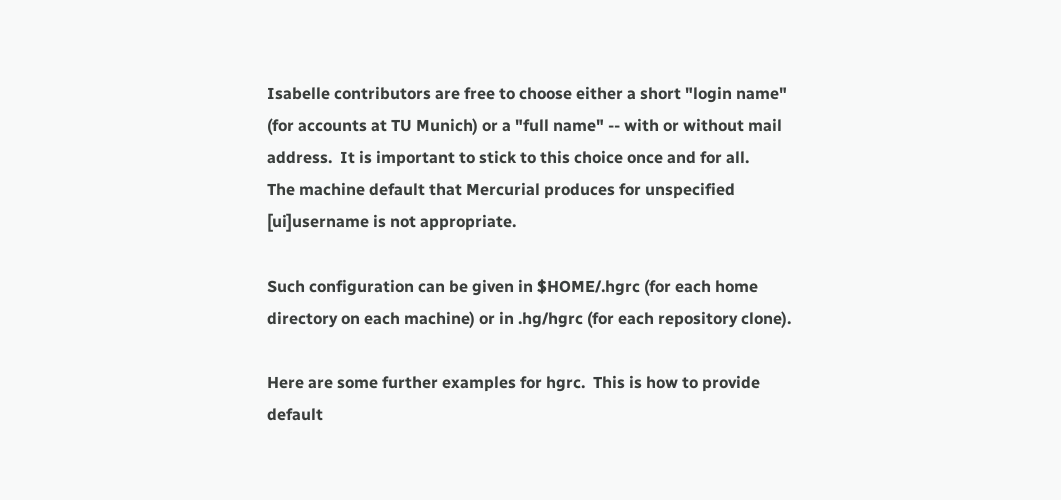Isabelle contributors are free to choose either a short "login name"
(for accounts at TU Munich) or a "full name" -- with or without mail
address.  It is important to stick to this choice once and for all.
The machine default that Mercurial produces for unspecified
[ui]username is not appropriate.

Such configuration can be given in $HOME/.hgrc (for each home
directory on each machine) or in .hg/hgrc (for each repository clone).

Here are some further examples for hgrc.  This is how to provide
default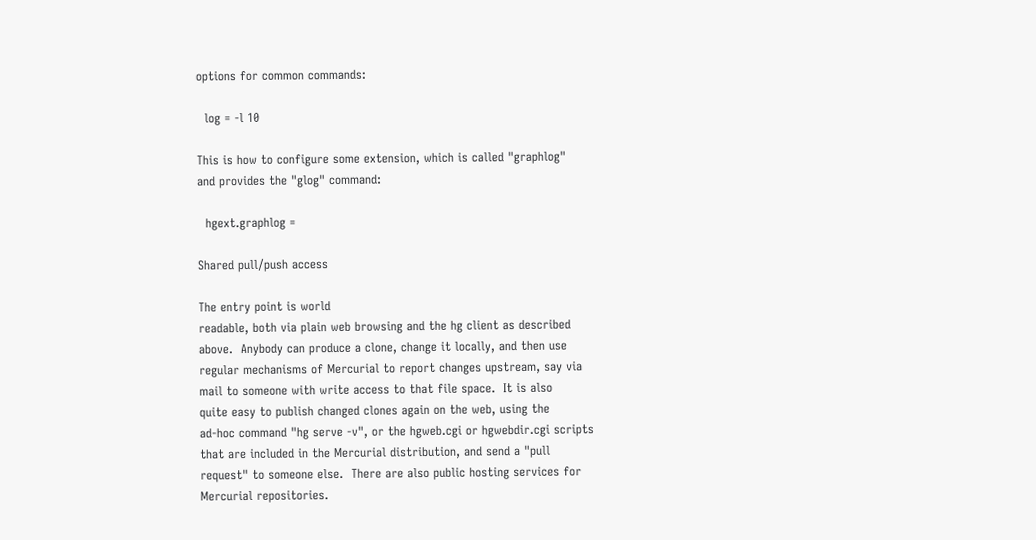options for common commands:

  log = -l 10

This is how to configure some extension, which is called "graphlog"
and provides the "glog" command:

  hgext.graphlog =

Shared pull/push access

The entry point is world
readable, both via plain web browsing and the hg client as described
above.  Anybody can produce a clone, change it locally, and then use
regular mechanisms of Mercurial to report changes upstream, say via
mail to someone with write access to that file space.  It is also
quite easy to publish changed clones again on the web, using the
ad-hoc command "hg serve -v", or the hgweb.cgi or hgwebdir.cgi scripts
that are included in the Mercurial distribution, and send a "pull
request" to someone else.  There are also public hosting services for
Mercurial repositories.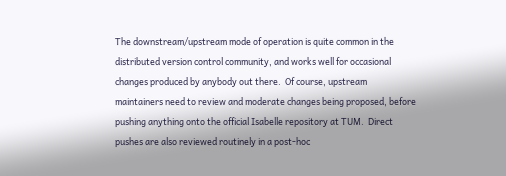The downstream/upstream mode of operation is quite common in the
distributed version control community, and works well for occasional
changes produced by anybody out there.  Of course, upstream
maintainers need to review and moderate changes being proposed, before
pushing anything onto the official Isabelle repository at TUM.  Direct
pushes are also reviewed routinely in a post-hoc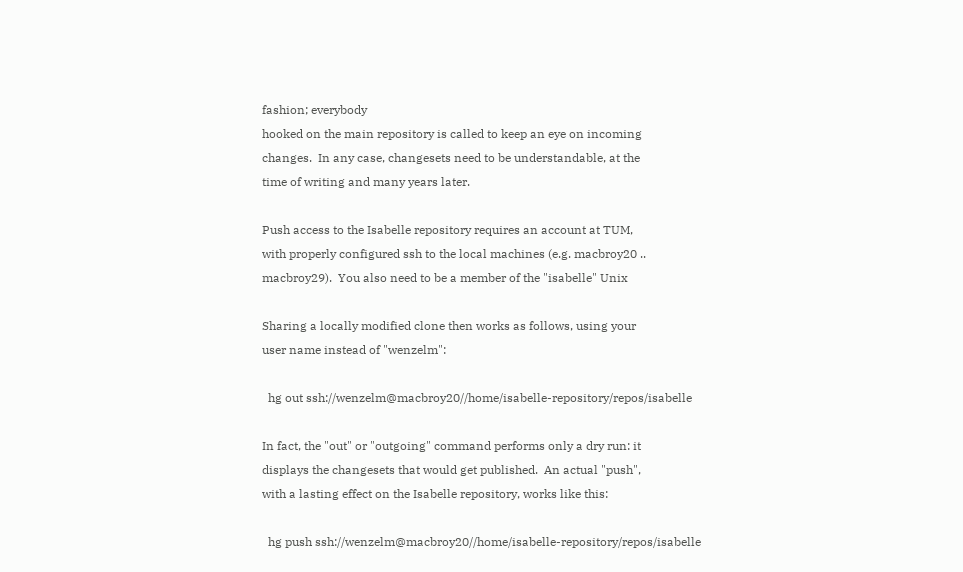fashion; everybody
hooked on the main repository is called to keep an eye on incoming
changes.  In any case, changesets need to be understandable, at the
time of writing and many years later.

Push access to the Isabelle repository requires an account at TUM,
with properly configured ssh to the local machines (e.g. macbroy20 ..
macbroy29).  You also need to be a member of the "isabelle" Unix

Sharing a locally modified clone then works as follows, using your
user name instead of "wenzelm":

  hg out ssh://wenzelm@macbroy20//home/isabelle-repository/repos/isabelle

In fact, the "out" or "outgoing" command performs only a dry run: it
displays the changesets that would get published.  An actual "push",
with a lasting effect on the Isabelle repository, works like this:

  hg push ssh://wenzelm@macbroy20//home/isabelle-repository/repos/isabelle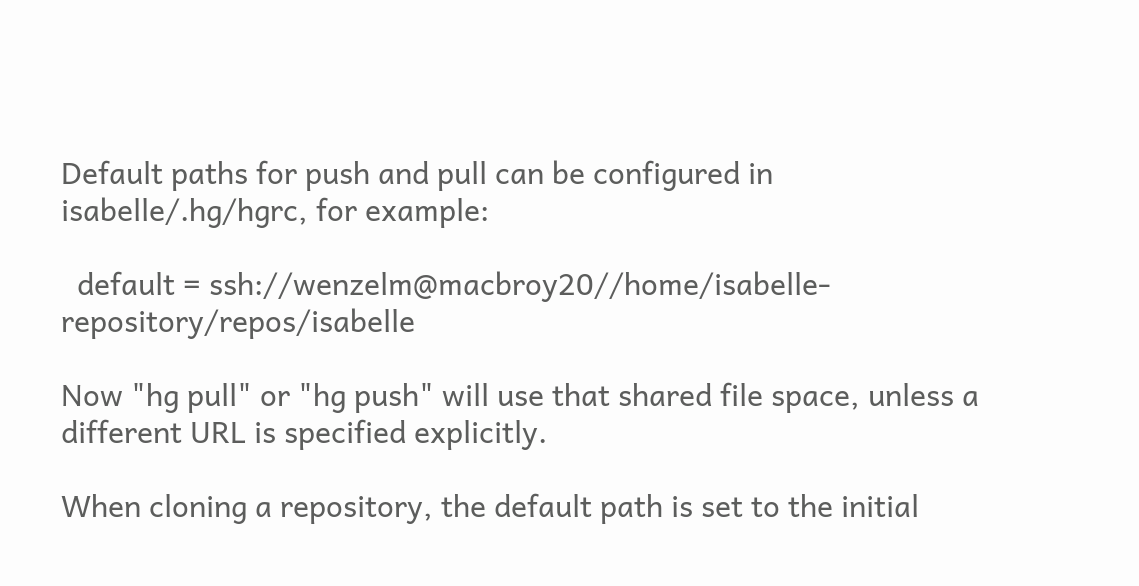Default paths for push and pull can be configured in
isabelle/.hg/hgrc, for example:

  default = ssh://wenzelm@macbroy20//home/isabelle-repository/repos/isabelle

Now "hg pull" or "hg push" will use that shared file space, unless a
different URL is specified explicitly.

When cloning a repository, the default path is set to the initial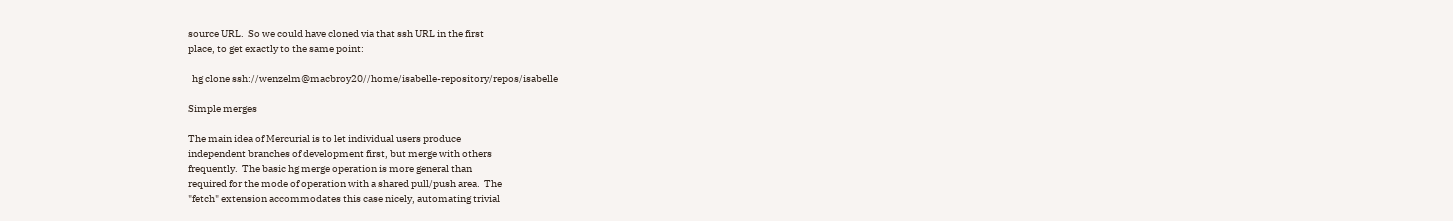source URL.  So we could have cloned via that ssh URL in the first
place, to get exactly to the same point:

  hg clone ssh://wenzelm@macbroy20//home/isabelle-repository/repos/isabelle

Simple merges

The main idea of Mercurial is to let individual users produce
independent branches of development first, but merge with others
frequently.  The basic hg merge operation is more general than
required for the mode of operation with a shared pull/push area.  The
"fetch" extension accommodates this case nicely, automating trivial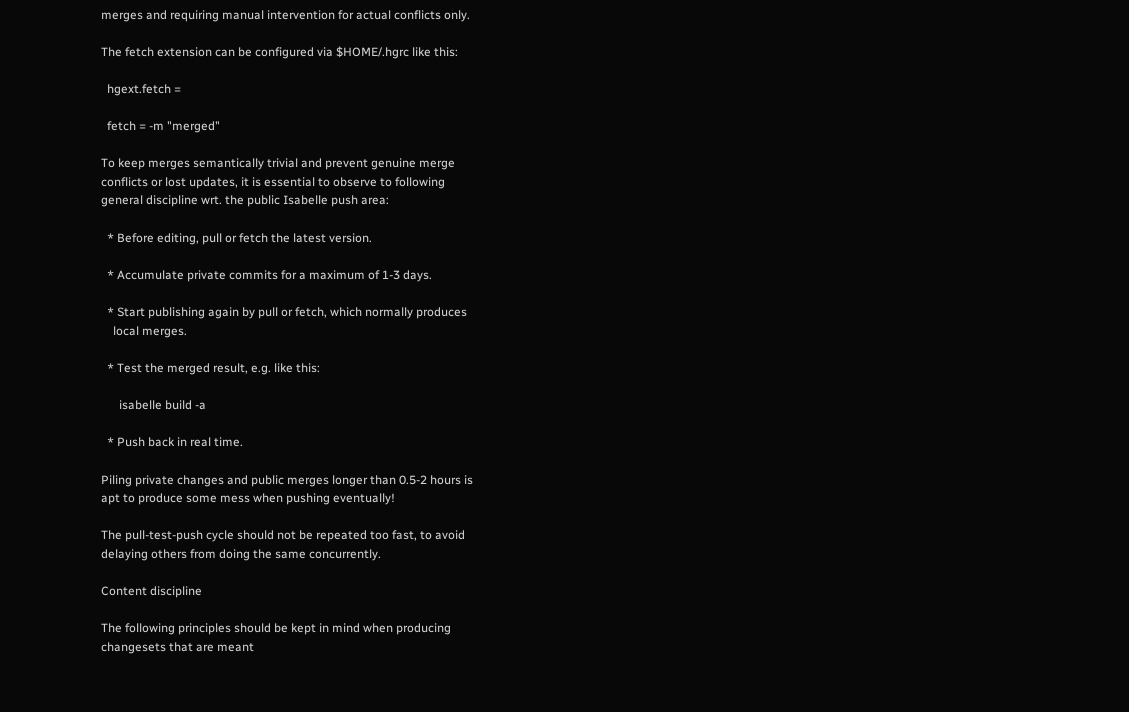merges and requiring manual intervention for actual conflicts only.

The fetch extension can be configured via $HOME/.hgrc like this:

  hgext.fetch =

  fetch = -m "merged"

To keep merges semantically trivial and prevent genuine merge
conflicts or lost updates, it is essential to observe to following
general discipline wrt. the public Isabelle push area:

  * Before editing, pull or fetch the latest version.

  * Accumulate private commits for a maximum of 1-3 days.

  * Start publishing again by pull or fetch, which normally produces
    local merges.

  * Test the merged result, e.g. like this:

      isabelle build -a

  * Push back in real time.

Piling private changes and public merges longer than 0.5-2 hours is
apt to produce some mess when pushing eventually!

The pull-test-push cycle should not be repeated too fast, to avoid
delaying others from doing the same concurrently.

Content discipline

The following principles should be kept in mind when producing
changesets that are meant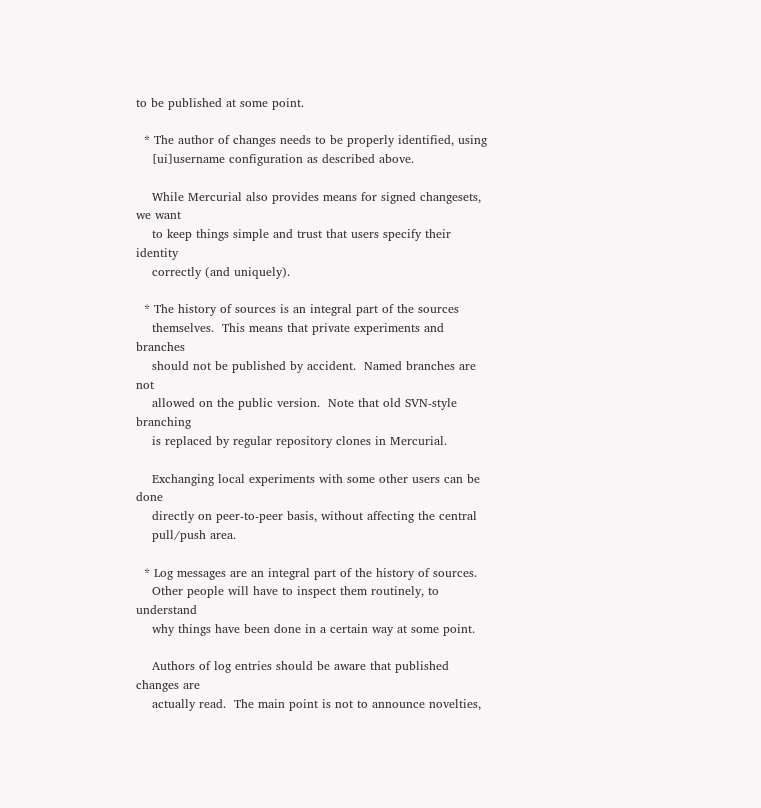to be published at some point.

  * The author of changes needs to be properly identified, using
    [ui]username configuration as described above.

    While Mercurial also provides means for signed changesets, we want
    to keep things simple and trust that users specify their identity
    correctly (and uniquely).

  * The history of sources is an integral part of the sources
    themselves.  This means that private experiments and branches
    should not be published by accident.  Named branches are not
    allowed on the public version.  Note that old SVN-style branching
    is replaced by regular repository clones in Mercurial.

    Exchanging local experiments with some other users can be done
    directly on peer-to-peer basis, without affecting the central
    pull/push area.

  * Log messages are an integral part of the history of sources.
    Other people will have to inspect them routinely, to understand
    why things have been done in a certain way at some point.

    Authors of log entries should be aware that published changes are
    actually read.  The main point is not to announce novelties,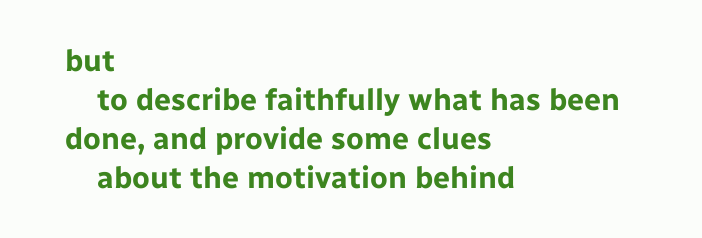but
    to describe faithfully what has been done, and provide some clues
    about the motivation behind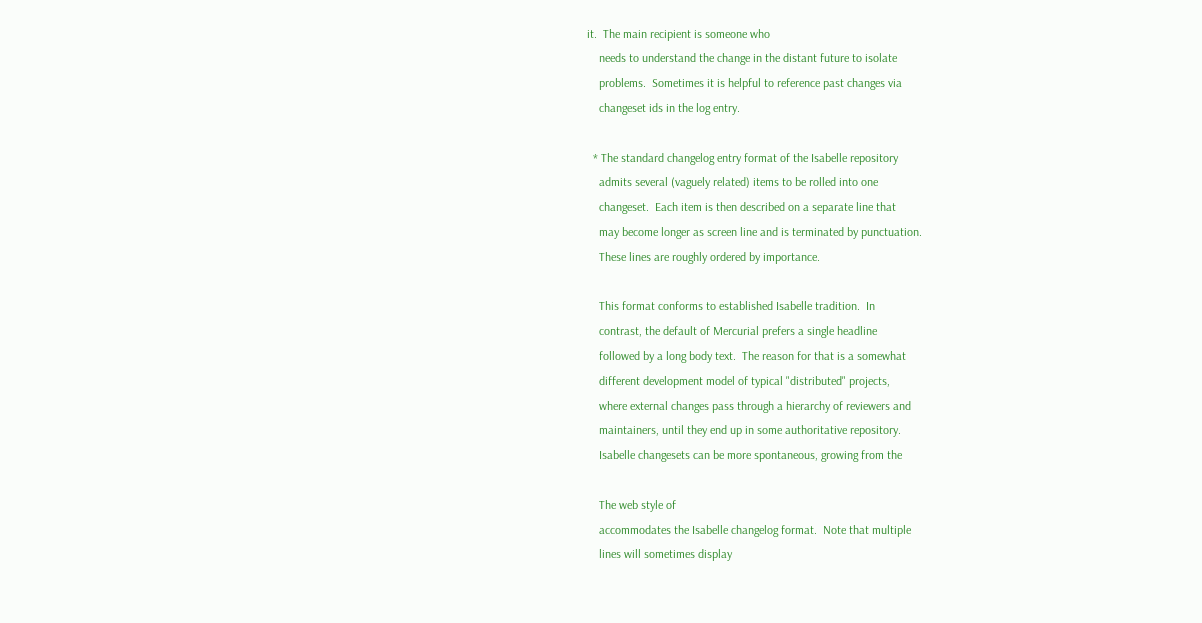it.  The main recipient is someone who
    needs to understand the change in the distant future to isolate
    problems.  Sometimes it is helpful to reference past changes via
    changeset ids in the log entry.

  * The standard changelog entry format of the Isabelle repository
    admits several (vaguely related) items to be rolled into one
    changeset.  Each item is then described on a separate line that
    may become longer as screen line and is terminated by punctuation.
    These lines are roughly ordered by importance.

    This format conforms to established Isabelle tradition.  In
    contrast, the default of Mercurial prefers a single headline
    followed by a long body text.  The reason for that is a somewhat
    different development model of typical "distributed" projects,
    where external changes pass through a hierarchy of reviewers and
    maintainers, until they end up in some authoritative repository.
    Isabelle changesets can be more spontaneous, growing from the

    The web style of
    accommodates the Isabelle changelog format.  Note that multiple
    lines will sometimes display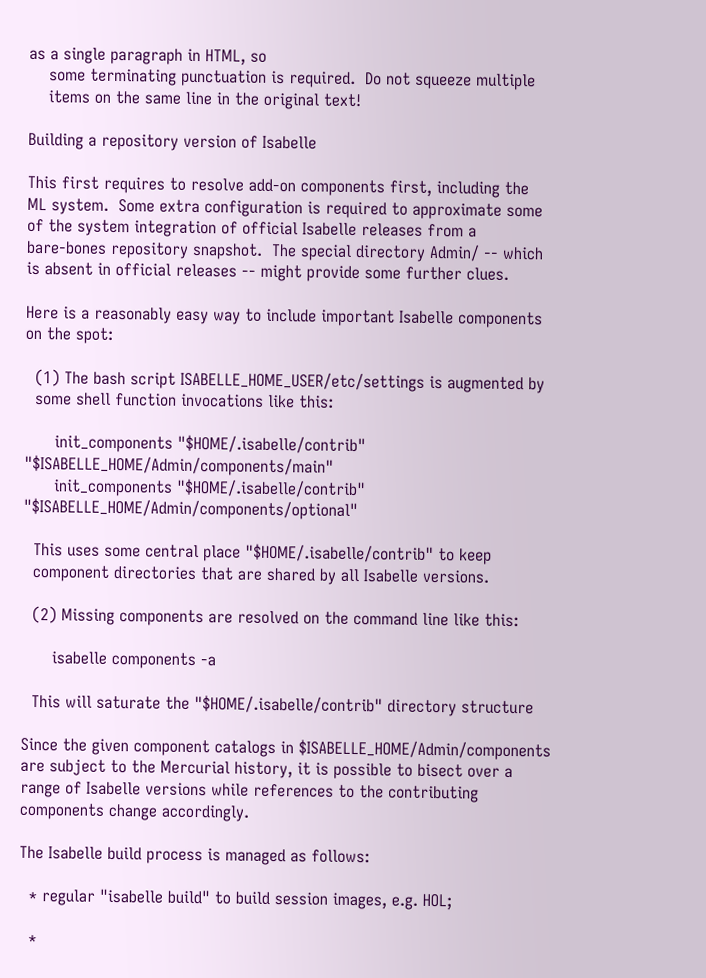as a single paragraph in HTML, so
    some terminating punctuation is required.  Do not squeeze multiple
    items on the same line in the original text!

Building a repository version of Isabelle

This first requires to resolve add-on components first, including the
ML system.  Some extra configuration is required to approximate some
of the system integration of official Isabelle releases from a
bare-bones repository snapshot.  The special directory Admin/ -- which
is absent in official releases -- might provide some further clues.

Here is a reasonably easy way to include important Isabelle components
on the spot:

  (1) The bash script ISABELLE_HOME_USER/etc/settings is augmented by
  some shell function invocations like this:

      init_components "$HOME/.isabelle/contrib" "$ISABELLE_HOME/Admin/components/main"
      init_components "$HOME/.isabelle/contrib" "$ISABELLE_HOME/Admin/components/optional"

  This uses some central place "$HOME/.isabelle/contrib" to keep
  component directories that are shared by all Isabelle versions.

  (2) Missing components are resolved on the command line like this:

      isabelle components -a

  This will saturate the "$HOME/.isabelle/contrib" directory structure

Since the given component catalogs in $ISABELLE_HOME/Admin/components
are subject to the Mercurial history, it is possible to bisect over a
range of Isabelle versions while references to the contributing
components change accordingly.

The Isabelle build process is managed as follows:

  * regular "isabelle build" to build session images, e.g. HOL;

  *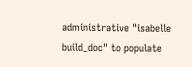administrative "isabelle build_doc" to populate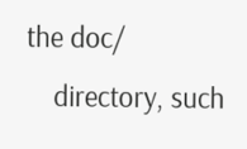the doc/
    directory, such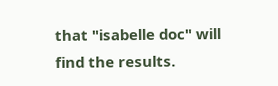that "isabelle doc" will find the results.